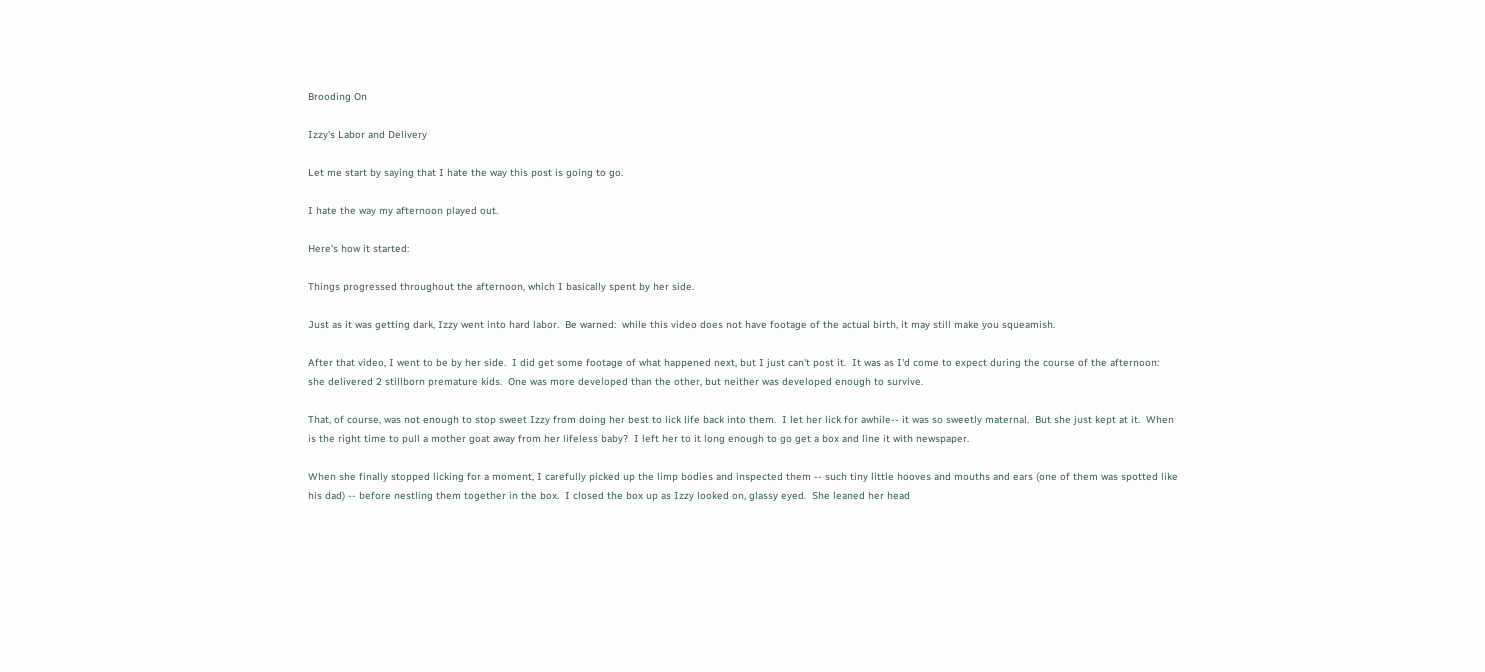Brooding On

Izzy's Labor and Delivery

Let me start by saying that I hate the way this post is going to go.

I hate the way my afternoon played out.

Here's how it started:

Things progressed throughout the afternoon, which I basically spent by her side.

Just as it was getting dark, Izzy went into hard labor.  Be warned:  while this video does not have footage of the actual birth, it may still make you squeamish.

After that video, I went to be by her side.  I did get some footage of what happened next, but I just can't post it.  It was as I'd come to expect during the course of the afternoon:  she delivered 2 stillborn premature kids.  One was more developed than the other, but neither was developed enough to survive.

That, of course, was not enough to stop sweet Izzy from doing her best to lick life back into them.  I let her lick for awhile-- it was so sweetly maternal.  But she just kept at it.  When is the right time to pull a mother goat away from her lifeless baby?  I left her to it long enough to go get a box and line it with newspaper.

When she finally stopped licking for a moment, I carefully picked up the limp bodies and inspected them -- such tiny little hooves and mouths and ears (one of them was spotted like his dad) -- before nestling them together in the box.  I closed the box up as Izzy looked on, glassy eyed.  She leaned her head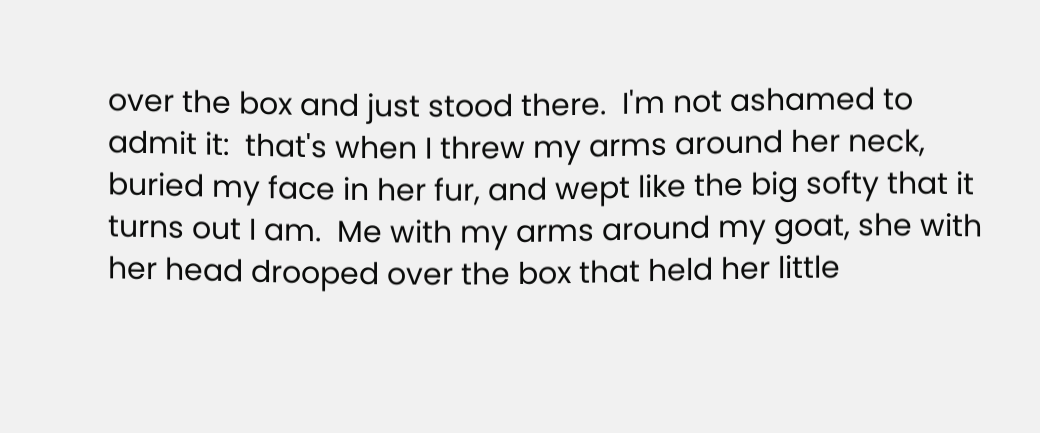over the box and just stood there.  I'm not ashamed to admit it:  that's when I threw my arms around her neck, buried my face in her fur, and wept like the big softy that it turns out I am.  Me with my arms around my goat, she with her head drooped over the box that held her little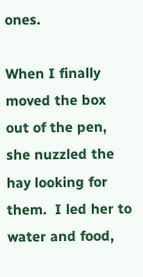ones.

When I finally moved the box out of the pen, she nuzzled the hay looking for them.  I led her to water and food,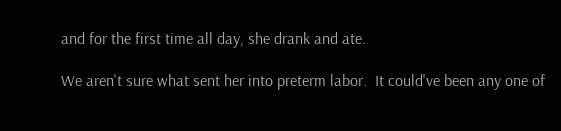and for the first time all day, she drank and ate.

We aren't sure what sent her into preterm labor.  It could've been any one of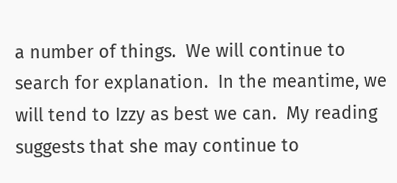a number of things.  We will continue to search for explanation.  In the meantime, we will tend to Izzy as best we can.  My reading suggests that she may continue to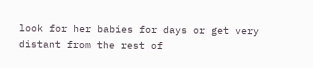look for her babies for days or get very distant from the rest of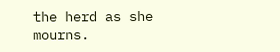the herd as she mourns.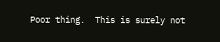Poor thing.  This is surely not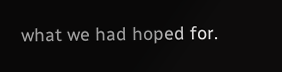what we had hoped for.